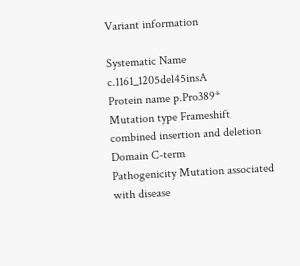Variant information

Systematic Name c.1161_1205del45insA
Protein name p.Pro389*
Mutation type Frameshift combined insertion and deletion
Domain C-term
Pathogenicity Mutation associated with disease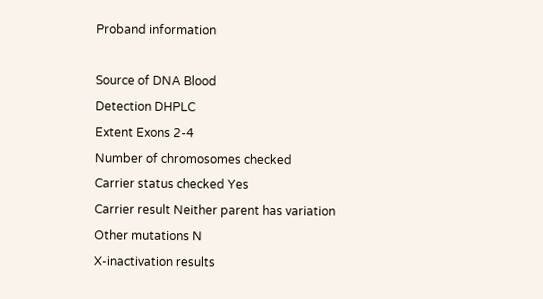Proband information

Source of DNA Blood
Detection DHPLC
Extent Exons 2-4
Number of chromosomes checked
Carrier status checked Yes
Carrier result Neither parent has variation
Other mutations N
X-inactivation results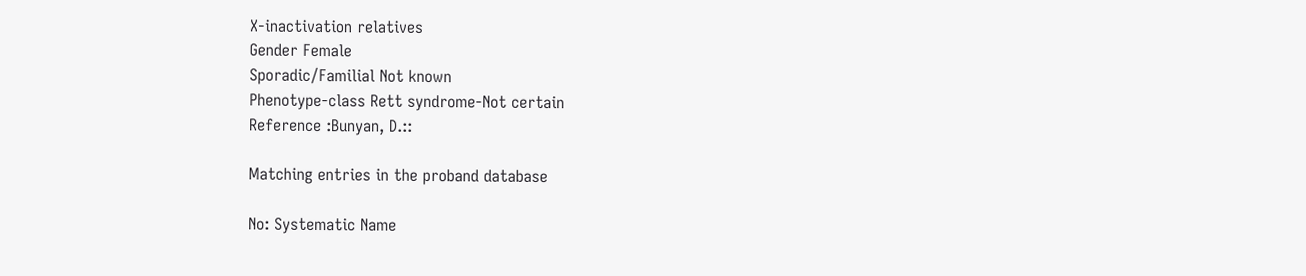X-inactivation relatives
Gender Female
Sporadic/Familial Not known
Phenotype-class Rett syndrome-Not certain
Reference :Bunyan, D.::

Matching entries in the proband database

No: Systematic Name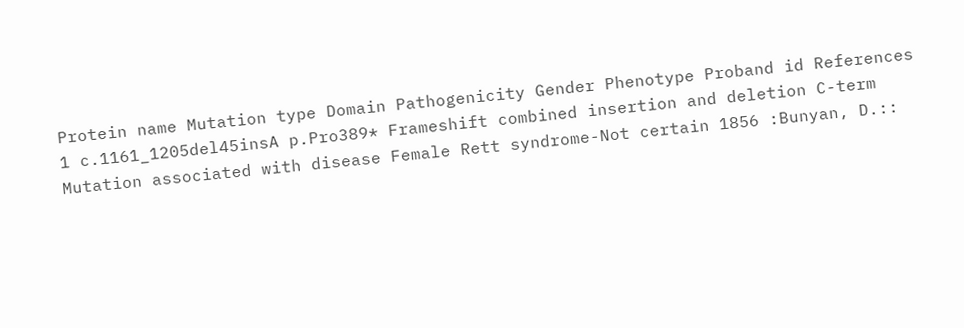Protein name Mutation type Domain Pathogenicity Gender Phenotype Proband id References
1 c.1161_1205del45insA p.Pro389* Frameshift combined insertion and deletion C-term Mutation associated with disease Female Rett syndrome-Not certain 1856 :Bunyan, D.::